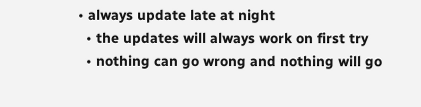• always update late at night
  • the updates will always work on first try
  • nothing can go wrong and nothing will go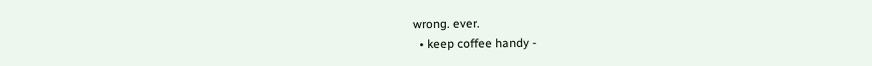wrong. ever.
  • keep coffee handy -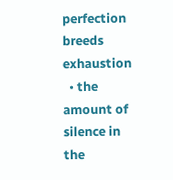perfection breeds exhaustion
  • the amount of silence in the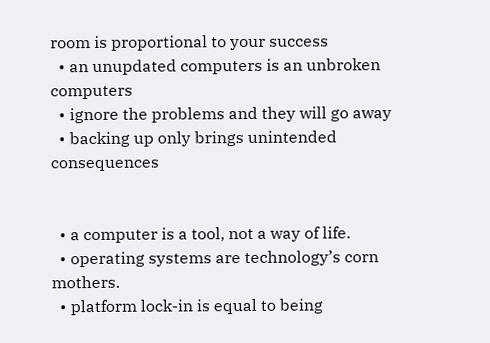room is proportional to your success
  • an unupdated computers is an unbroken computers
  • ignore the problems and they will go away
  • backing up only brings unintended consequences


  • a computer is a tool, not a way of life.
  • operating systems are technology’s corn mothers.
  • platform lock-in is equal to being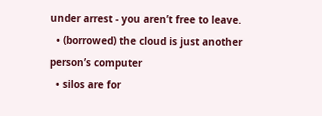under arrest - you aren’t free to leave.
  • (borrowed) the cloud is just another person’s computer
  • silos are for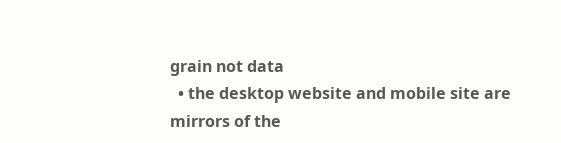grain not data
  • the desktop website and mobile site are mirrors of the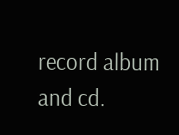record album and cd.